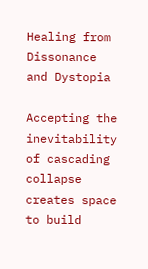Healing from Dissonance and Dystopia

Accepting the inevitability of cascading collapse creates space to build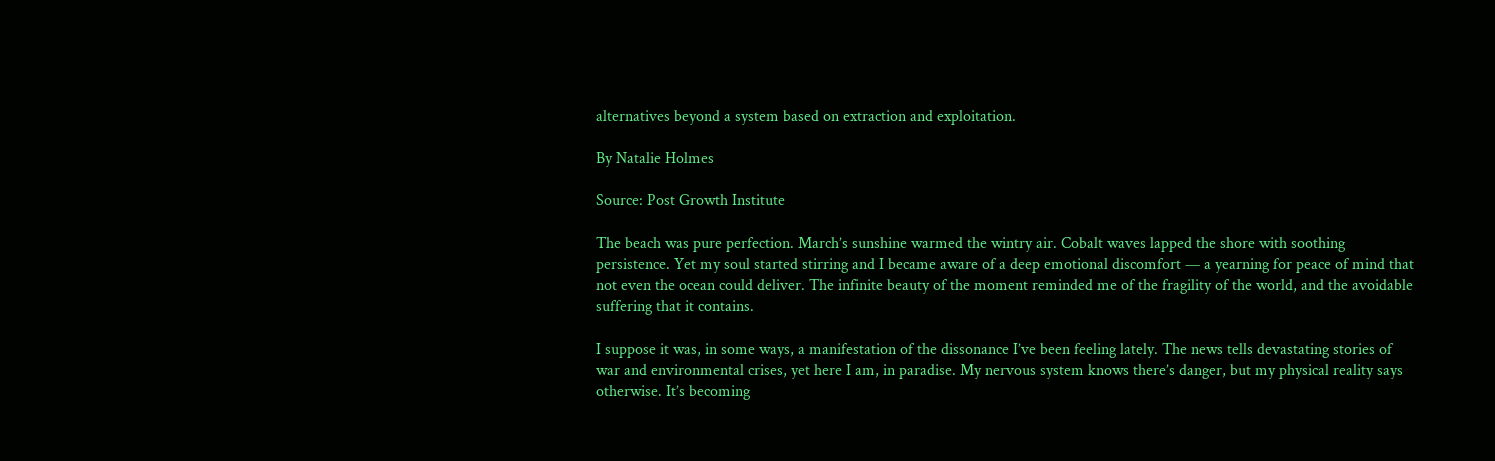alternatives beyond a system based on extraction and exploitation.

By Natalie Holmes

Source: Post Growth Institute

The beach was pure perfection. March’s sunshine warmed the wintry air. Cobalt waves lapped the shore with soothing persistence. Yet my soul started stirring and I became aware of a deep emotional discomfort — a yearning for peace of mind that not even the ocean could deliver. The infinite beauty of the moment reminded me of the fragility of the world, and the avoidable suffering that it contains.

I suppose it was, in some ways, a manifestation of the dissonance I’ve been feeling lately. The news tells devastating stories of war and environmental crises, yet here I am, in paradise. My nervous system knows there’s danger, but my physical reality says otherwise. It’s becoming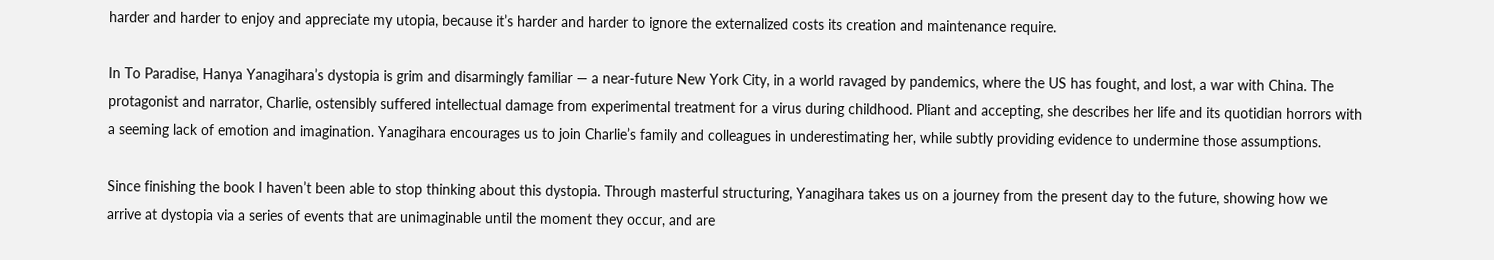harder and harder to enjoy and appreciate my utopia, because it’s harder and harder to ignore the externalized costs its creation and maintenance require.

In To Paradise, Hanya Yanagihara’s dystopia is grim and disarmingly familiar — a near-future New York City, in a world ravaged by pandemics, where the US has fought, and lost, a war with China. The protagonist and narrator, Charlie, ostensibly suffered intellectual damage from experimental treatment for a virus during childhood. Pliant and accepting, she describes her life and its quotidian horrors with a seeming lack of emotion and imagination. Yanagihara encourages us to join Charlie’s family and colleagues in underestimating her, while subtly providing evidence to undermine those assumptions.

Since finishing the book I haven’t been able to stop thinking about this dystopia. Through masterful structuring, Yanagihara takes us on a journey from the present day to the future, showing how we arrive at dystopia via a series of events that are unimaginable until the moment they occur, and are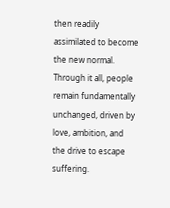then readily assimilated to become the new normal. Through it all, people remain fundamentally unchanged, driven by love, ambition, and the drive to escape suffering.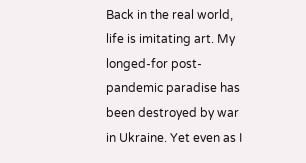Back in the real world, life is imitating art. My longed-for post-pandemic paradise has been destroyed by war in Ukraine. Yet even as I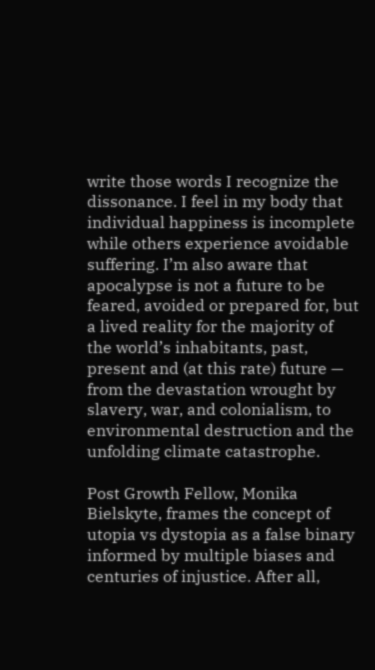write those words I recognize the dissonance. I feel in my body that individual happiness is incomplete while others experience avoidable suffering. I’m also aware that apocalypse is not a future to be feared, avoided or prepared for, but a lived reality for the majority of the world’s inhabitants, past, present and (at this rate) future — from the devastation wrought by slavery, war, and colonialism, to environmental destruction and the unfolding climate catastrophe.

Post Growth Fellow, Monika Bielskyte, frames the concept of utopia vs dystopia as a false binary informed by multiple biases and centuries of injustice. After all,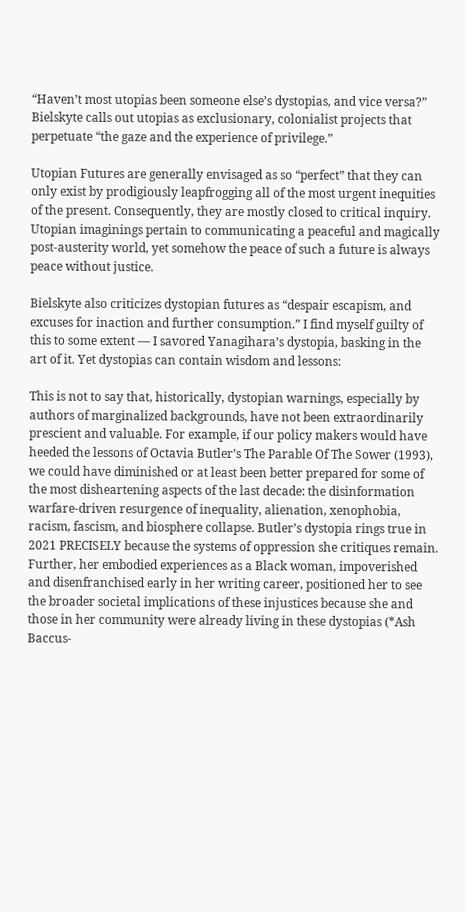“Haven’t most utopias been someone else’s dystopias, and vice versa?” Bielskyte calls out utopias as exclusionary, colonialist projects that perpetuate “the gaze and the experience of privilege.”

Utopian Futures are generally envisaged as so “perfect” that they can only exist by prodigiously leapfrogging all of the most urgent inequities of the present. Consequently, they are mostly closed to critical inquiry. Utopian imaginings pertain to communicating a peaceful and magically post-austerity world, yet somehow the peace of such a future is always peace without justice.

Bielskyte also criticizes dystopian futures as “despair escapism, and excuses for inaction and further consumption.” I find myself guilty of this to some extent — I savored Yanagihara’s dystopia, basking in the art of it. Yet dystopias can contain wisdom and lessons:

This is not to say that, historically, dystopian warnings, especially by authors of marginalized backgrounds, have not been extraordinarily prescient and valuable. For example, if our policy makers would have heeded the lessons of Octavia Butler’s The Parable Of The Sower (1993), we could have diminished or at least been better prepared for some of the most disheartening aspects of the last decade: the disinformation warfare-driven resurgence of inequality, alienation, xenophobia, racism, fascism, and biosphere collapse. Butler’s dystopia rings true in 2021 PRECISELY because the systems of oppression she critiques remain. Further, her embodied experiences as a Black woman, impoverished and disenfranchised early in her writing career, positioned her to see the broader societal implications of these injustices because she and those in her community were already living in these dystopias (*Ash Baccus-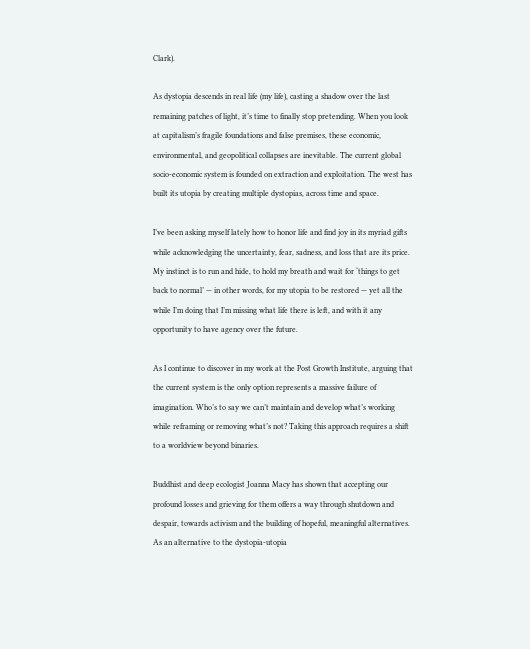Clark).

As dystopia descends in real life (my life), casting a shadow over the last remaining patches of light, it’s time to finally stop pretending. When you look at capitalism’s fragile foundations and false premises, these economic, environmental, and geopolitical collapses are inevitable. The current global socio-economic system is founded on extraction and exploitation. The west has built its utopia by creating multiple dystopias, across time and space.

I’ve been asking myself lately how to honor life and find joy in its myriad gifts while acknowledging the uncertainty, fear, sadness, and loss that are its price. My instinct is to run and hide, to hold my breath and wait for ‘things to get back to normal’ — in other words, for my utopia to be restored — yet all the while I’m doing that I’m missing what life there is left, and with it any opportunity to have agency over the future.

As I continue to discover in my work at the Post Growth Institute, arguing that the current system is the only option represents a massive failure of imagination. Who’s to say we can’t maintain and develop what’s working while reframing or removing what’s not? Taking this approach requires a shift to a worldview beyond binaries.

Buddhist and deep ecologist Joanna Macy has shown that accepting our profound losses and grieving for them offers a way through shutdown and despair, towards activism and the building of hopeful, meaningful alternatives. As an alternative to the dystopia-utopia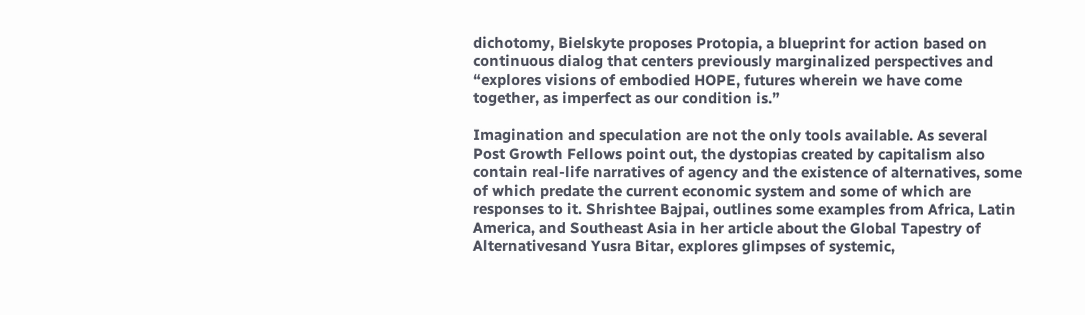dichotomy, Bielskyte proposes Protopia, a blueprint for action based on continuous dialog that centers previously marginalized perspectives and “explores visions of embodied HOPE, futures wherein we have come together, as imperfect as our condition is.”

Imagination and speculation are not the only tools available. As several Post Growth Fellows point out, the dystopias created by capitalism also contain real-life narratives of agency and the existence of alternatives, some of which predate the current economic system and some of which are responses to it. Shrishtee Bajpai, outlines some examples from Africa, Latin America, and Southeast Asia in her article about the Global Tapestry of Alternativesand Yusra Bitar, explores glimpses of systemic,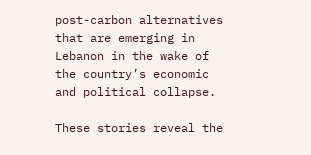post-carbon alternatives that are emerging in Lebanon in the wake of the country’s economic and political collapse.

These stories reveal the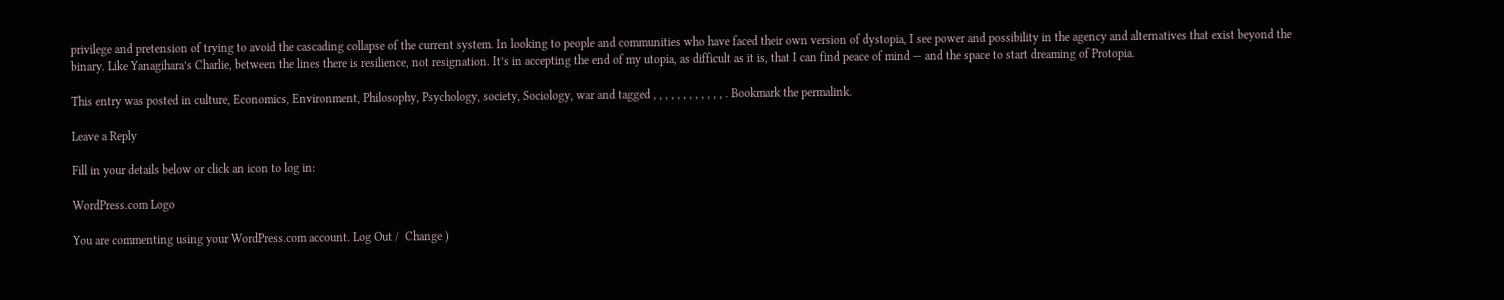privilege and pretension of trying to avoid the cascading collapse of the current system. In looking to people and communities who have faced their own version of dystopia, I see power and possibility in the agency and alternatives that exist beyond the binary. Like Yanagihara’s Charlie, between the lines there is resilience, not resignation. It’s in accepting the end of my utopia, as difficult as it is, that I can find peace of mind — and the space to start dreaming of Protopia.

This entry was posted in culture, Economics, Environment, Philosophy, Psychology, society, Sociology, war and tagged , , , , , , , , , , , , . Bookmark the permalink.

Leave a Reply

Fill in your details below or click an icon to log in:

WordPress.com Logo

You are commenting using your WordPress.com account. Log Out /  Change )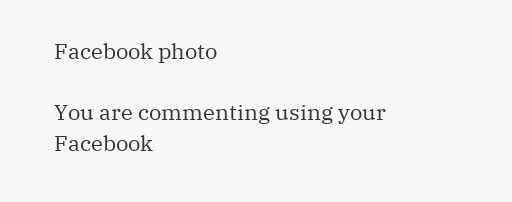Facebook photo

You are commenting using your Facebook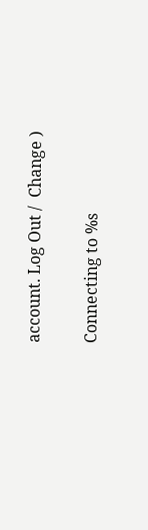account. Log Out /  Change )

Connecting to %s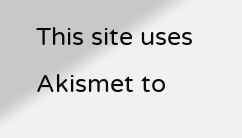This site uses Akismet to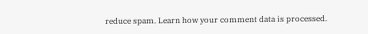reduce spam. Learn how your comment data is processed.